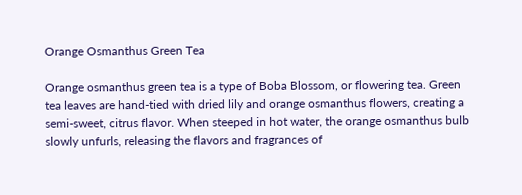Orange Osmanthus Green Tea

Orange osmanthus green tea is a type of Boba Blossom, or flowering tea. Green tea leaves are hand-tied with dried lily and orange osmanthus flowers, creating a semi-sweet, citrus flavor. When steeped in hot water, the orange osmanthus bulb slowly unfurls, releasing the flavors and fragrances of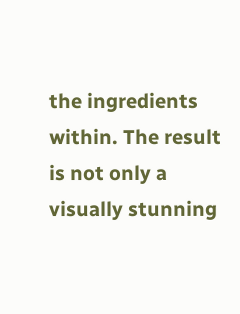the ingredients within. The result is not only a visually stunning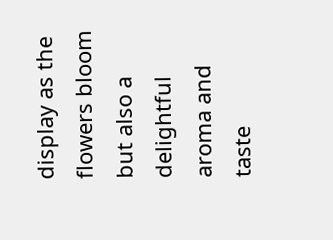display as the flowers bloom but also a delightful aroma and taste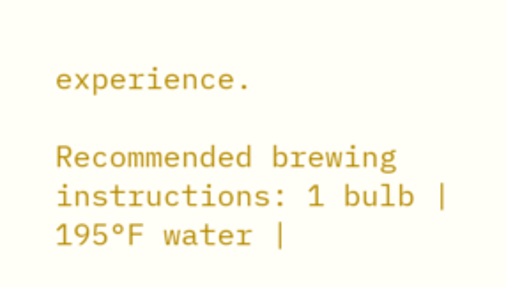experience.

Recommended brewing instructions: 1 bulb | 195°F water |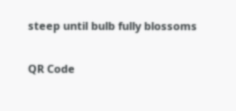steep until bulb fully blossoms

QR Code